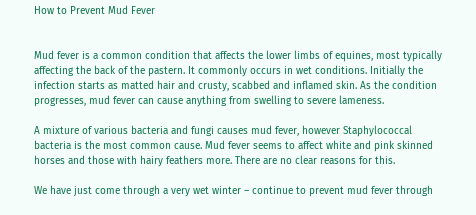How to Prevent Mud Fever


Mud fever is a common condition that affects the lower limbs of equines, most typically affecting the back of the pastern. It commonly occurs in wet conditions. Initially the infection starts as matted hair and crusty, scabbed and inflamed skin. As the condition progresses, mud fever can cause anything from swelling to severe lameness.

A mixture of various bacteria and fungi causes mud fever, however Staphylococcal bacteria is the most common cause. Mud fever seems to affect white and pink skinned horses and those with hairy feathers more. There are no clear reasons for this.

We have just come through a very wet winter – continue to prevent mud fever through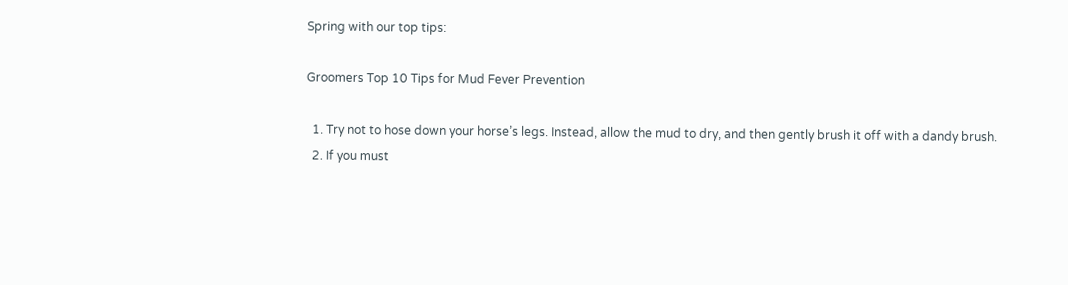Spring with our top tips:

Groomers Top 10 Tips for Mud Fever Prevention

  1. Try not to hose down your horse’s legs. Instead, allow the mud to dry, and then gently brush it off with a dandy brush.
  2. If you must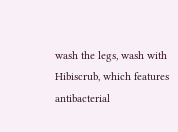wash the legs, wash with Hibiscrub, which features antibacterial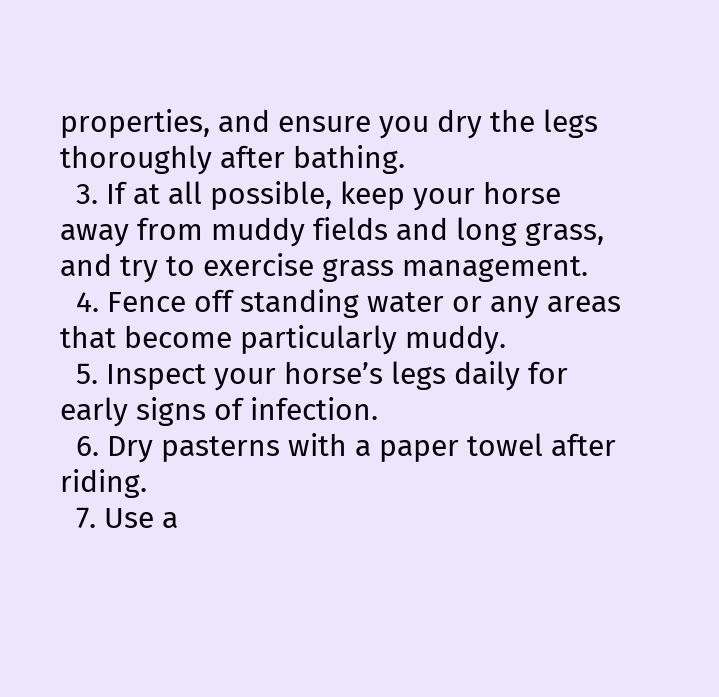properties, and ensure you dry the legs thoroughly after bathing.
  3. If at all possible, keep your horse away from muddy fields and long grass, and try to exercise grass management.
  4. Fence off standing water or any areas that become particularly muddy.
  5. Inspect your horse’s legs daily for early signs of infection.
  6. Dry pasterns with a paper towel after riding.
  7. Use a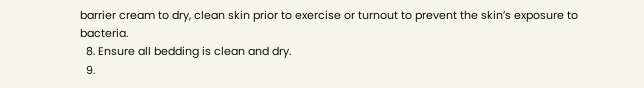barrier cream to dry, clean skin prior to exercise or turnout to prevent the skin’s exposure to bacteria.
  8. Ensure all bedding is clean and dry.
  9.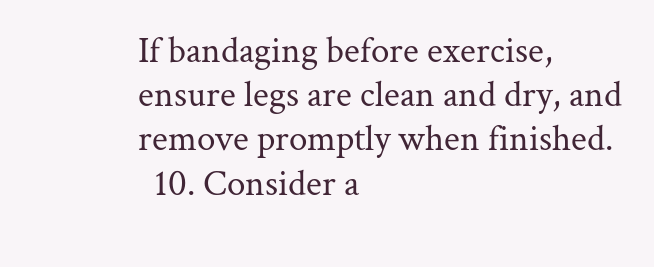If bandaging before exercise, ensure legs are clean and dry, and remove promptly when finished.
  10. Consider a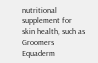nutritional supplement for skin health, such as Groomers Equaderm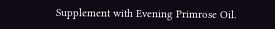Supplement with Evening Primrose Oil.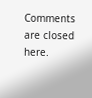Comments are closed here.